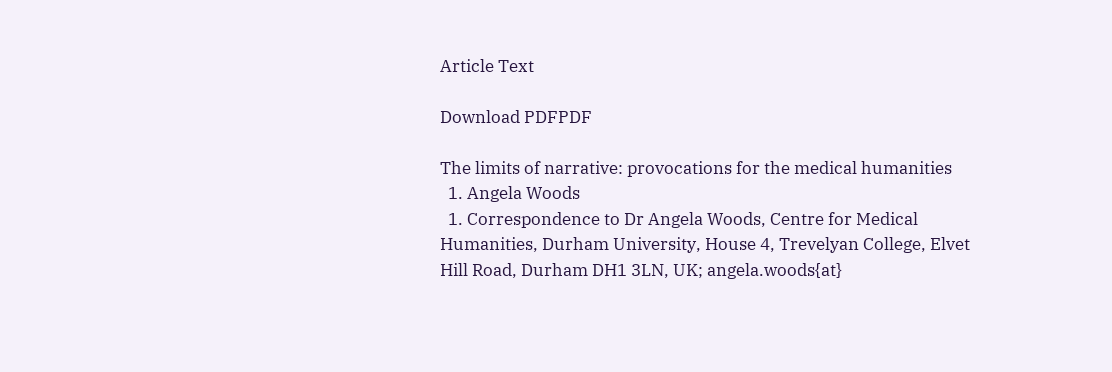Article Text

Download PDFPDF

The limits of narrative: provocations for the medical humanities
  1. Angela Woods
  1. Correspondence to Dr Angela Woods, Centre for Medical Humanities, Durham University, House 4, Trevelyan College, Elvet Hill Road, Durham DH1 3LN, UK; angela.woods{at}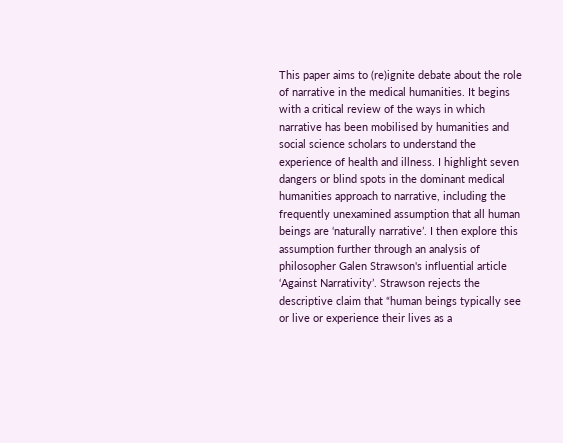This paper aims to (re)ignite debate about the role of narrative in the medical humanities. It begins with a critical review of the ways in which narrative has been mobilised by humanities and social science scholars to understand the experience of health and illness. I highlight seven dangers or blind spots in the dominant medical humanities approach to narrative, including the frequently unexamined assumption that all human beings are ‘naturally narrative’. I then explore this assumption further through an analysis of philosopher Galen Strawson's influential article ‘Against Narrativity’. Strawson rejects the descriptive claim that “human beings typically see or live or experience their lives as a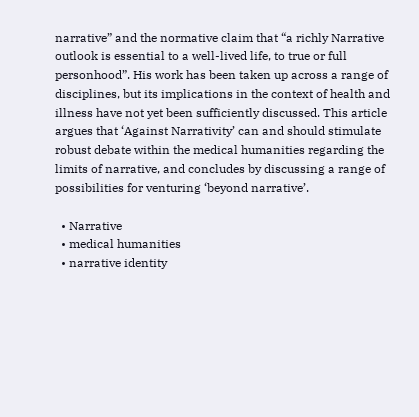narrative” and the normative claim that “a richly Narrative outlook is essential to a well-lived life, to true or full personhood”. His work has been taken up across a range of disciplines, but its implications in the context of health and illness have not yet been sufficiently discussed. This article argues that ‘Against Narrativity’ can and should stimulate robust debate within the medical humanities regarding the limits of narrative, and concludes by discussing a range of possibilities for venturing ‘beyond narrative’.

  • Narrative
  • medical humanities
  • narrative identity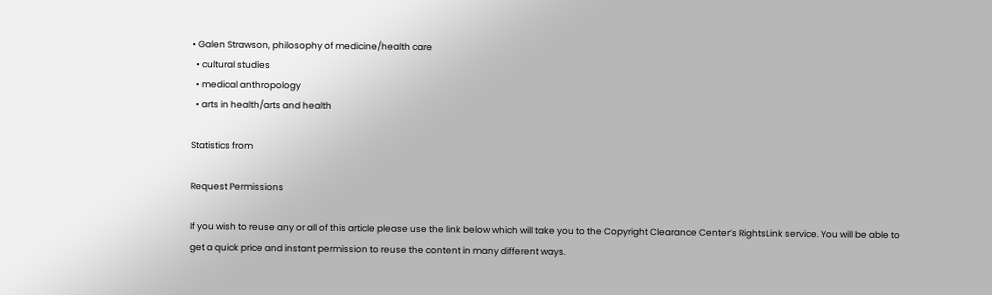• Galen Strawson, philosophy of medicine/health care
  • cultural studies
  • medical anthropology
  • arts in health/arts and health

Statistics from

Request Permissions

If you wish to reuse any or all of this article please use the link below which will take you to the Copyright Clearance Center’s RightsLink service. You will be able to get a quick price and instant permission to reuse the content in many different ways.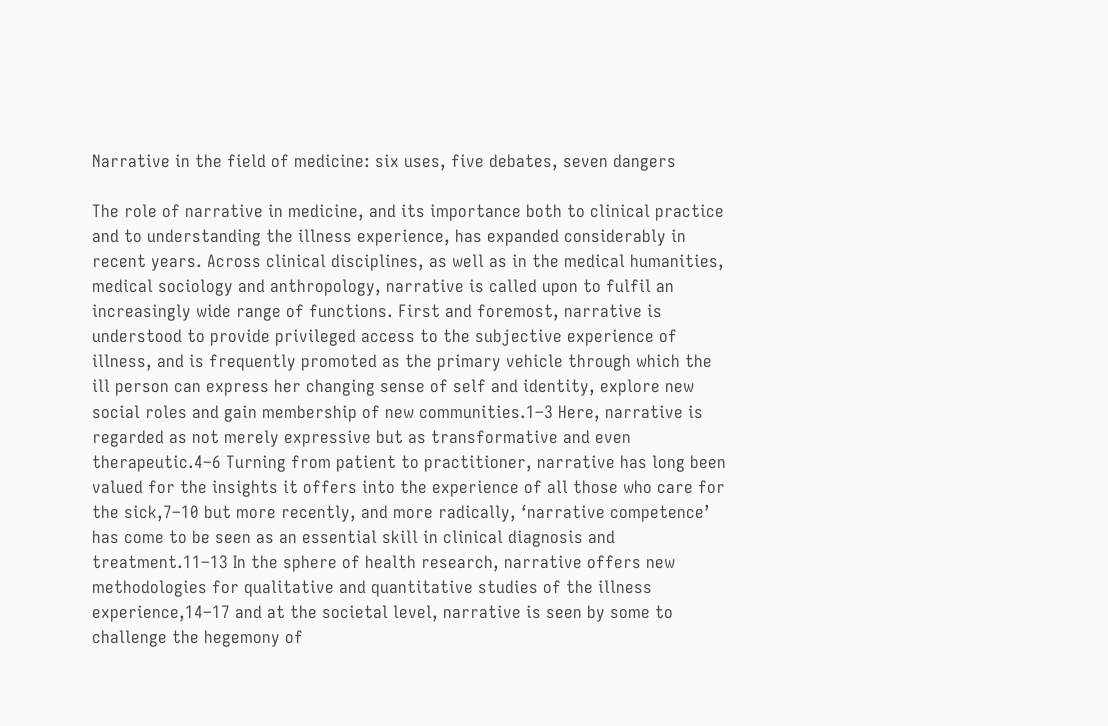Narrative in the field of medicine: six uses, five debates, seven dangers

The role of narrative in medicine, and its importance both to clinical practice and to understanding the illness experience, has expanded considerably in recent years. Across clinical disciplines, as well as in the medical humanities, medical sociology and anthropology, narrative is called upon to fulfil an increasingly wide range of functions. First and foremost, narrative is understood to provide privileged access to the subjective experience of illness, and is frequently promoted as the primary vehicle through which the ill person can express her changing sense of self and identity, explore new social roles and gain membership of new communities.1–3 Here, narrative is regarded as not merely expressive but as transformative and even therapeutic.4–6 Turning from patient to practitioner, narrative has long been valued for the insights it offers into the experience of all those who care for the sick,7–10 but more recently, and more radically, ‘narrative competence’ has come to be seen as an essential skill in clinical diagnosis and treatment.11–13 In the sphere of health research, narrative offers new methodologies for qualitative and quantitative studies of the illness experience,14–17 and at the societal level, narrative is seen by some to challenge the hegemony of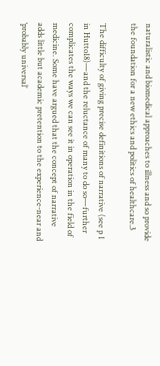naturalistic and biomedical approaches to illness and so provide the foundation for a new ethics and politics of healthcare.3

The difficulty of giving precise definitions of narrative (see p 1 in Hutto18)—and the reluctance of many to do so—further complicates the ways we can see it in operation in the field of medicine. Some have argued that the concept of narrative adds little but academic pretention to the experience-near and ‘probably universal’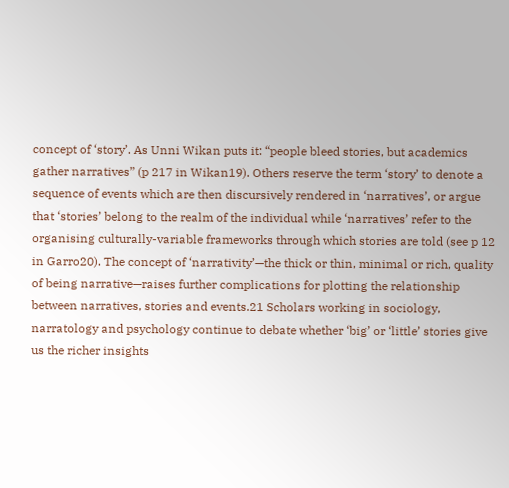concept of ‘story’. As Unni Wikan puts it: “people bleed stories, but academics gather narratives” (p 217 in Wikan19). Others reserve the term ‘story’ to denote a sequence of events which are then discursively rendered in ‘narratives’, or argue that ‘stories’ belong to the realm of the individual while ‘narratives’ refer to the organising culturally-variable frameworks through which stories are told (see p 12 in Garro20). The concept of ‘narrativity’—the thick or thin, minimal or rich, quality of being narrative—raises further complications for plotting the relationship between narratives, stories and events.21 Scholars working in sociology, narratology and psychology continue to debate whether ‘big’ or ‘little’ stories give us the richer insights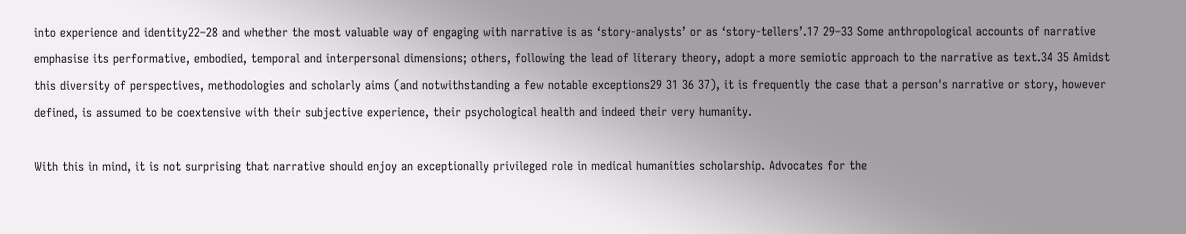into experience and identity22–28 and whether the most valuable way of engaging with narrative is as ‘story-analysts’ or as ‘story-tellers’.17 29–33 Some anthropological accounts of narrative emphasise its performative, embodied, temporal and interpersonal dimensions; others, following the lead of literary theory, adopt a more semiotic approach to the narrative as text.34 35 Amidst this diversity of perspectives, methodologies and scholarly aims (and notwithstanding a few notable exceptions29 31 36 37), it is frequently the case that a person's narrative or story, however defined, is assumed to be coextensive with their subjective experience, their psychological health and indeed their very humanity.

With this in mind, it is not surprising that narrative should enjoy an exceptionally privileged role in medical humanities scholarship. Advocates for the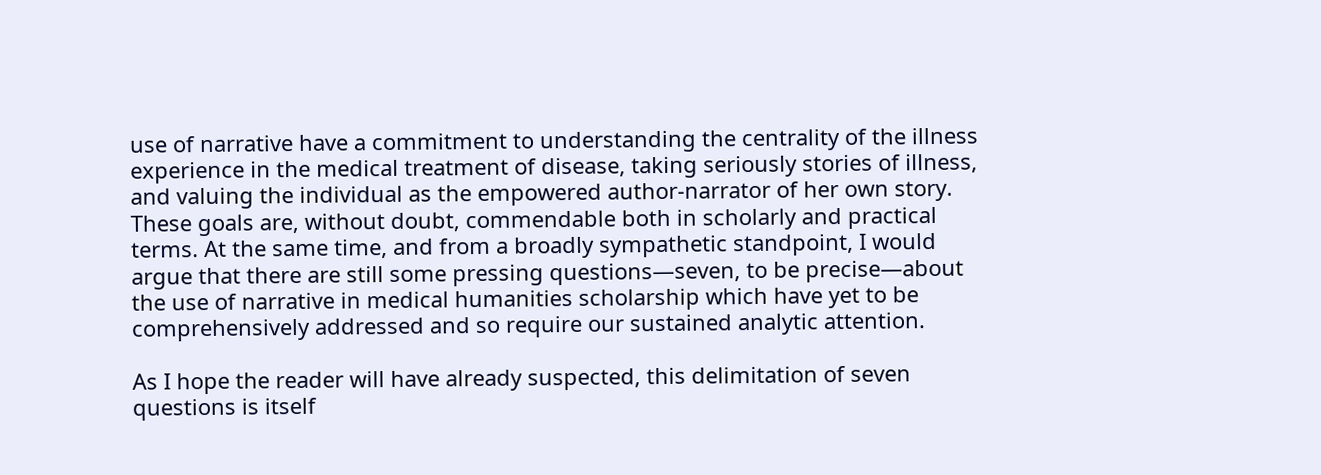use of narrative have a commitment to understanding the centrality of the illness experience in the medical treatment of disease, taking seriously stories of illness, and valuing the individual as the empowered author-narrator of her own story. These goals are, without doubt, commendable both in scholarly and practical terms. At the same time, and from a broadly sympathetic standpoint, I would argue that there are still some pressing questions—seven, to be precise—about the use of narrative in medical humanities scholarship which have yet to be comprehensively addressed and so require our sustained analytic attention.

As I hope the reader will have already suspected, this delimitation of seven questions is itself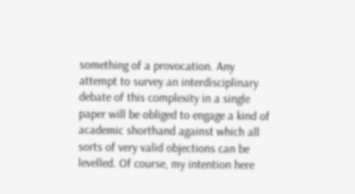something of a provocation. Any attempt to survey an interdisciplinary debate of this complexity in a single paper will be obliged to engage a kind of academic shorthand against which all sorts of very valid objections can be levelled. Of course, my intention here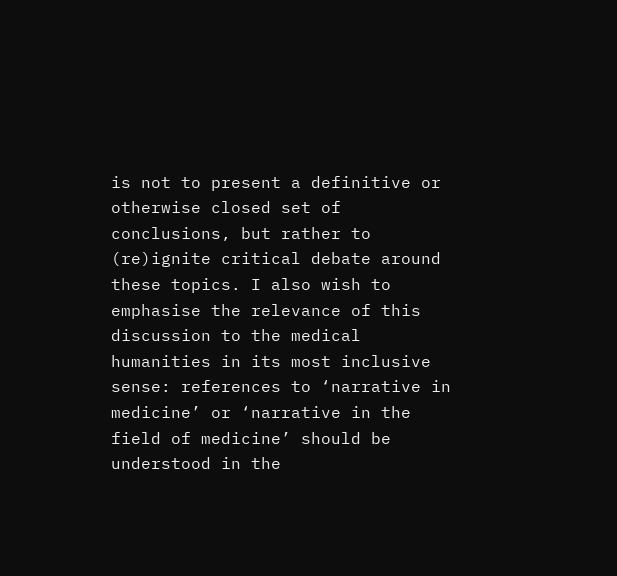is not to present a definitive or otherwise closed set of conclusions, but rather to (re)ignite critical debate around these topics. I also wish to emphasise the relevance of this discussion to the medical humanities in its most inclusive sense: references to ‘narrative in medicine’ or ‘narrative in the field of medicine’ should be understood in the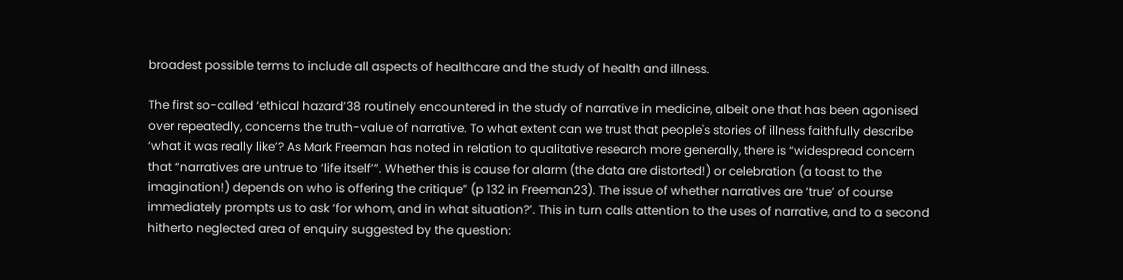broadest possible terms to include all aspects of healthcare and the study of health and illness.

The first so-called ‘ethical hazard’38 routinely encountered in the study of narrative in medicine, albeit one that has been agonised over repeatedly, concerns the truth-value of narrative. To what extent can we trust that people's stories of illness faithfully describe ‘what it was really like’? As Mark Freeman has noted in relation to qualitative research more generally, there is “widespread concern that “narratives are untrue to ‘life itself’”. Whether this is cause for alarm (the data are distorted!) or celebration (a toast to the imagination!) depends on who is offering the critique” (p 132 in Freeman23). The issue of whether narratives are ‘true’ of course immediately prompts us to ask ‘for whom, and in what situation?’. This in turn calls attention to the uses of narrative, and to a second hitherto neglected area of enquiry suggested by the question: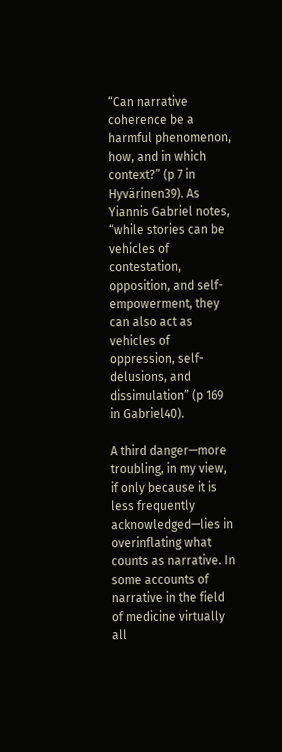“Can narrative coherence be a harmful phenomenon, how, and in which context?” (p 7 in Hyvärinen39). As Yiannis Gabriel notes, “while stories can be vehicles of contestation, opposition, and self-empowerment, they can also act as vehicles of oppression, self-delusions, and dissimulation” (p 169 in Gabriel40).

A third danger—more troubling, in my view, if only because it is less frequently acknowledged—lies in overinflating what counts as narrative. In some accounts of narrative in the field of medicine virtually all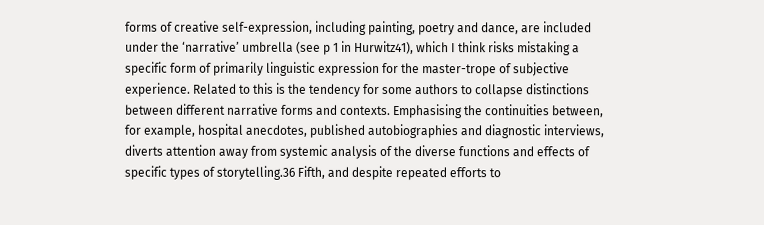forms of creative self-expression, including painting, poetry and dance, are included under the ‘narrative’ umbrella (see p 1 in Hurwitz41), which I think risks mistaking a specific form of primarily linguistic expression for the master-trope of subjective experience. Related to this is the tendency for some authors to collapse distinctions between different narrative forms and contexts. Emphasising the continuities between, for example, hospital anecdotes, published autobiographies and diagnostic interviews, diverts attention away from systemic analysis of the diverse functions and effects of specific types of storytelling.36 Fifth, and despite repeated efforts to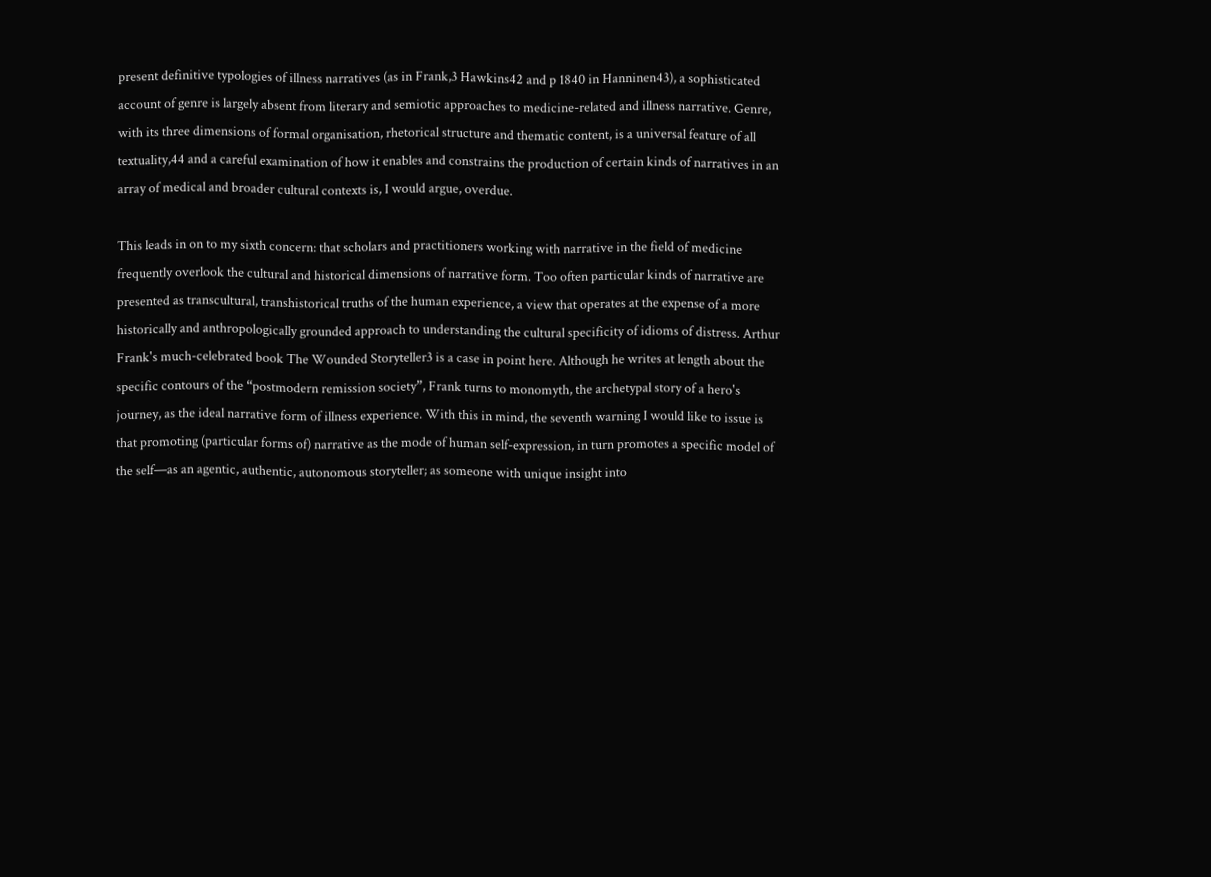present definitive typologies of illness narratives (as in Frank,3 Hawkins42 and p 1840 in Hanninen43), a sophisticated account of genre is largely absent from literary and semiotic approaches to medicine-related and illness narrative. Genre, with its three dimensions of formal organisation, rhetorical structure and thematic content, is a universal feature of all textuality,44 and a careful examination of how it enables and constrains the production of certain kinds of narratives in an array of medical and broader cultural contexts is, I would argue, overdue.

This leads in on to my sixth concern: that scholars and practitioners working with narrative in the field of medicine frequently overlook the cultural and historical dimensions of narrative form. Too often particular kinds of narrative are presented as transcultural, transhistorical truths of the human experience, a view that operates at the expense of a more historically and anthropologically grounded approach to understanding the cultural specificity of idioms of distress. Arthur Frank's much-celebrated book The Wounded Storyteller3 is a case in point here. Although he writes at length about the specific contours of the “postmodern remission society”, Frank turns to monomyth, the archetypal story of a hero's journey, as the ideal narrative form of illness experience. With this in mind, the seventh warning I would like to issue is that promoting (particular forms of) narrative as the mode of human self-expression, in turn promotes a specific model of the self—as an agentic, authentic, autonomous storyteller; as someone with unique insight into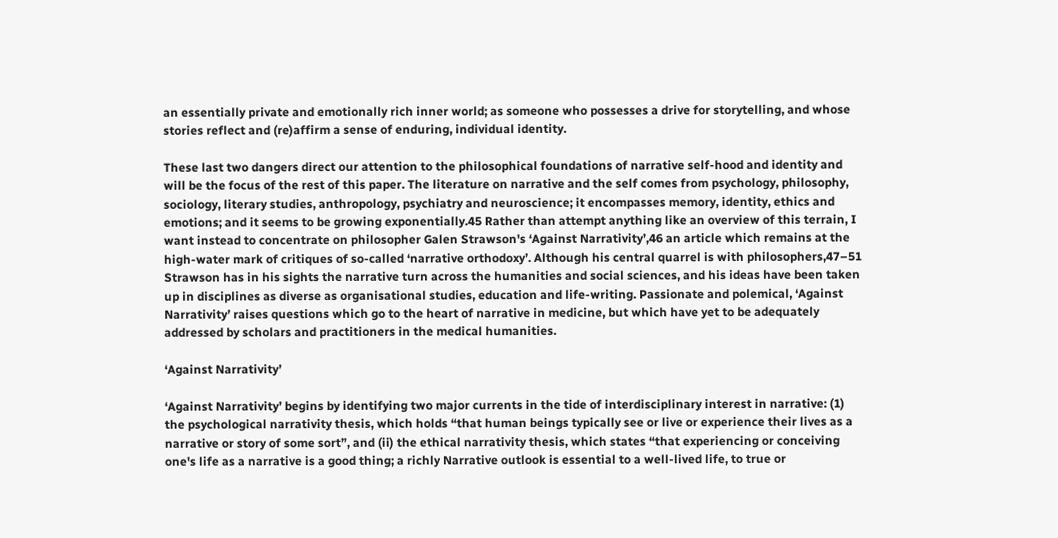an essentially private and emotionally rich inner world; as someone who possesses a drive for storytelling, and whose stories reflect and (re)affirm a sense of enduring, individual identity.

These last two dangers direct our attention to the philosophical foundations of narrative self-hood and identity and will be the focus of the rest of this paper. The literature on narrative and the self comes from psychology, philosophy, sociology, literary studies, anthropology, psychiatry and neuroscience; it encompasses memory, identity, ethics and emotions; and it seems to be growing exponentially.45 Rather than attempt anything like an overview of this terrain, I want instead to concentrate on philosopher Galen Strawson's ‘Against Narrativity’,46 an article which remains at the high-water mark of critiques of so-called ‘narrative orthodoxy’. Although his central quarrel is with philosophers,47–51 Strawson has in his sights the narrative turn across the humanities and social sciences, and his ideas have been taken up in disciplines as diverse as organisational studies, education and life-writing. Passionate and polemical, ‘Against Narrativity’ raises questions which go to the heart of narrative in medicine, but which have yet to be adequately addressed by scholars and practitioners in the medical humanities.

‘Against Narrativity’

‘Against Narrativity’ begins by identifying two major currents in the tide of interdisciplinary interest in narrative: (1) the psychological narrativity thesis, which holds “that human beings typically see or live or experience their lives as a narrative or story of some sort”, and (ii) the ethical narrativity thesis, which states “that experiencing or conceiving one's life as a narrative is a good thing; a richly Narrative outlook is essential to a well-lived life, to true or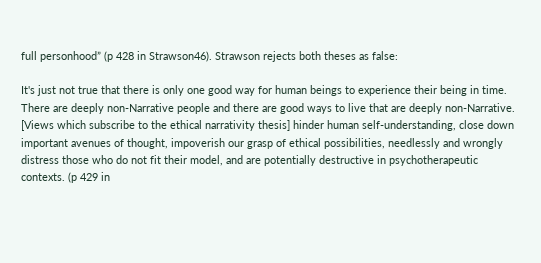full personhood” (p 428 in Strawson46). Strawson rejects both theses as false:

It's just not true that there is only one good way for human beings to experience their being in time. There are deeply non-Narrative people and there are good ways to live that are deeply non-Narrative. [Views which subscribe to the ethical narrativity thesis] hinder human self-understanding, close down important avenues of thought, impoverish our grasp of ethical possibilities, needlessly and wrongly distress those who do not fit their model, and are potentially destructive in psychotherapeutic contexts. (p 429 in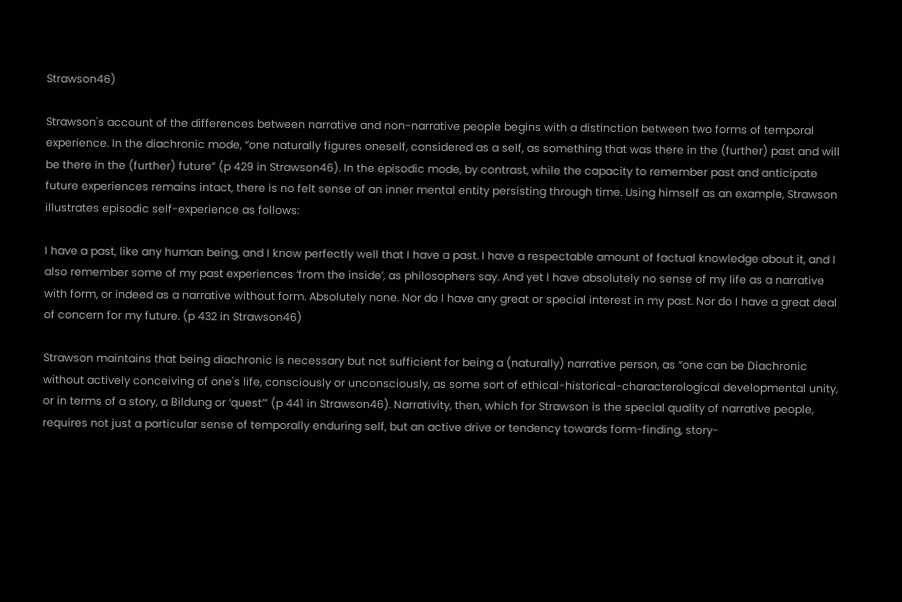Strawson46)

Strawson's account of the differences between narrative and non-narrative people begins with a distinction between two forms of temporal experience. In the diachronic mode, “one naturally figures oneself, considered as a self, as something that was there in the (further) past and will be there in the (further) future” (p 429 in Strawson46). In the episodic mode, by contrast, while the capacity to remember past and anticipate future experiences remains intact, there is no felt sense of an inner mental entity persisting through time. Using himself as an example, Strawson illustrates episodic self-experience as follows:

I have a past, like any human being, and I know perfectly well that I have a past. I have a respectable amount of factual knowledge about it, and I also remember some of my past experiences ‘from the inside’, as philosophers say. And yet I have absolutely no sense of my life as a narrative with form, or indeed as a narrative without form. Absolutely none. Nor do I have any great or special interest in my past. Nor do I have a great deal of concern for my future. (p 432 in Strawson46)

Strawson maintains that being diachronic is necessary but not sufficient for being a (naturally) narrative person, as “one can be Diachronic without actively conceiving of one's life, consciously or unconsciously, as some sort of ethical-historical-characterological developmental unity, or in terms of a story, a Bildung or ‘quest’” (p 441 in Strawson46). Narrativity, then, which for Strawson is the special quality of narrative people, requires not just a particular sense of temporally enduring self, but an active drive or tendency towards form-finding, story-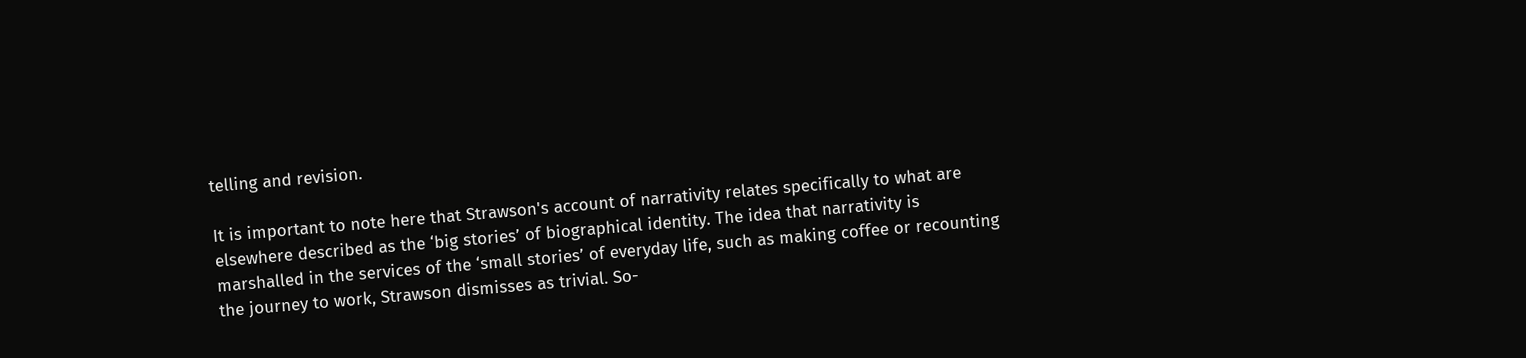telling and revision.

It is important to note here that Strawson's account of narrativity relates specifically to what are elsewhere described as the ‘big stories’ of biographical identity. The idea that narrativity is marshalled in the services of the ‘small stories’ of everyday life, such as making coffee or recounting the journey to work, Strawson dismisses as trivial. So-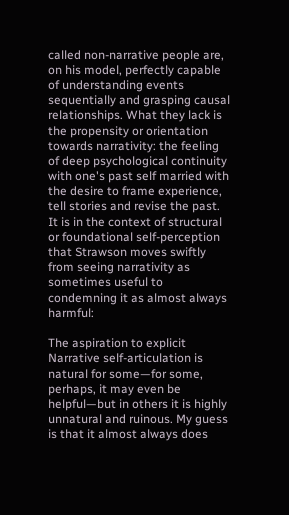called non-narrative people are, on his model, perfectly capable of understanding events sequentially and grasping causal relationships. What they lack is the propensity or orientation towards narrativity: the feeling of deep psychological continuity with one's past self married with the desire to frame experience, tell stories and revise the past. It is in the context of structural or foundational self-perception that Strawson moves swiftly from seeing narrativity as sometimes useful to condemning it as almost always harmful:

The aspiration to explicit Narrative self-articulation is natural for some—for some, perhaps, it may even be helpful—but in others it is highly unnatural and ruinous. My guess is that it almost always does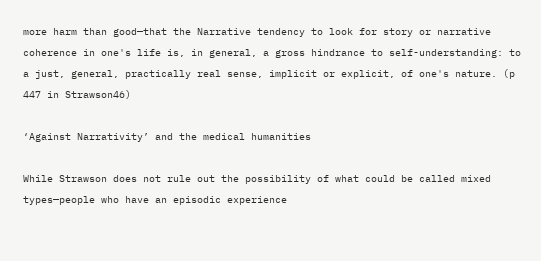more harm than good—that the Narrative tendency to look for story or narrative coherence in one's life is, in general, a gross hindrance to self-understanding: to a just, general, practically real sense, implicit or explicit, of one's nature. (p 447 in Strawson46)

‘Against Narrativity’ and the medical humanities

While Strawson does not rule out the possibility of what could be called mixed types—people who have an episodic experience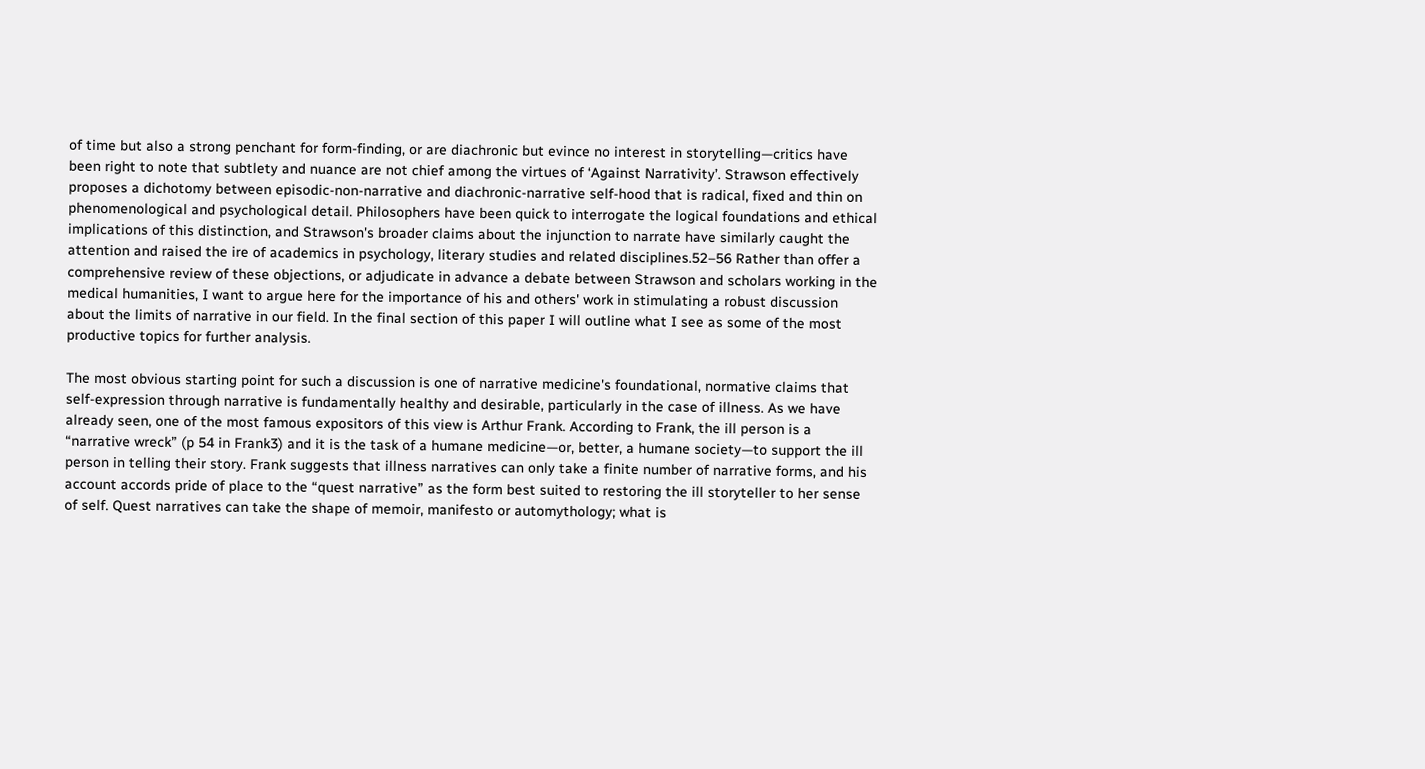of time but also a strong penchant for form-finding, or are diachronic but evince no interest in storytelling—critics have been right to note that subtlety and nuance are not chief among the virtues of ‘Against Narrativity’. Strawson effectively proposes a dichotomy between episodic-non-narrative and diachronic-narrative self-hood that is radical, fixed and thin on phenomenological and psychological detail. Philosophers have been quick to interrogate the logical foundations and ethical implications of this distinction, and Strawson's broader claims about the injunction to narrate have similarly caught the attention and raised the ire of academics in psychology, literary studies and related disciplines.52–56 Rather than offer a comprehensive review of these objections, or adjudicate in advance a debate between Strawson and scholars working in the medical humanities, I want to argue here for the importance of his and others' work in stimulating a robust discussion about the limits of narrative in our field. In the final section of this paper I will outline what I see as some of the most productive topics for further analysis.

The most obvious starting point for such a discussion is one of narrative medicine's foundational, normative claims that self-expression through narrative is fundamentally healthy and desirable, particularly in the case of illness. As we have already seen, one of the most famous expositors of this view is Arthur Frank. According to Frank, the ill person is a “narrative wreck” (p 54 in Frank3) and it is the task of a humane medicine—or, better, a humane society—to support the ill person in telling their story. Frank suggests that illness narratives can only take a finite number of narrative forms, and his account accords pride of place to the “quest narrative” as the form best suited to restoring the ill storyteller to her sense of self. Quest narratives can take the shape of memoir, manifesto or automythology; what is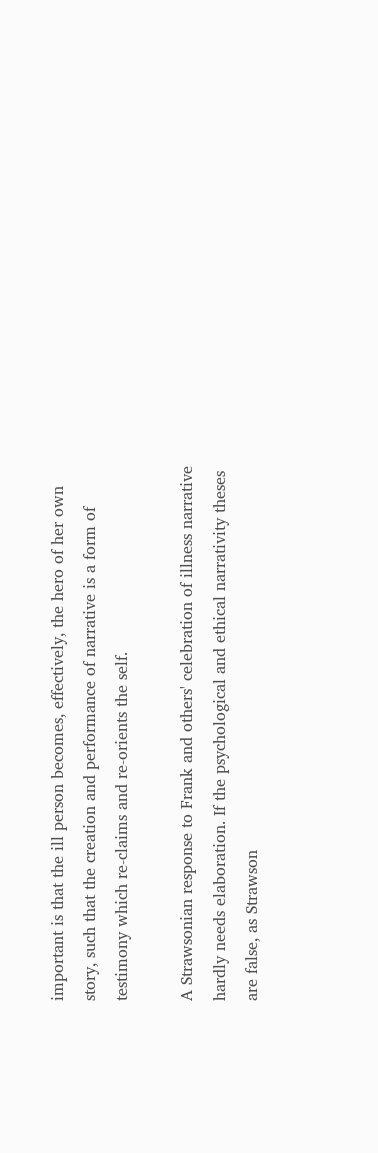important is that the ill person becomes, effectively, the hero of her own story, such that the creation and performance of narrative is a form of testimony which re-claims and re-orients the self.

A Strawsonian response to Frank and others' celebration of illness narrative hardly needs elaboration. If the psychological and ethical narrativity theses are false, as Strawson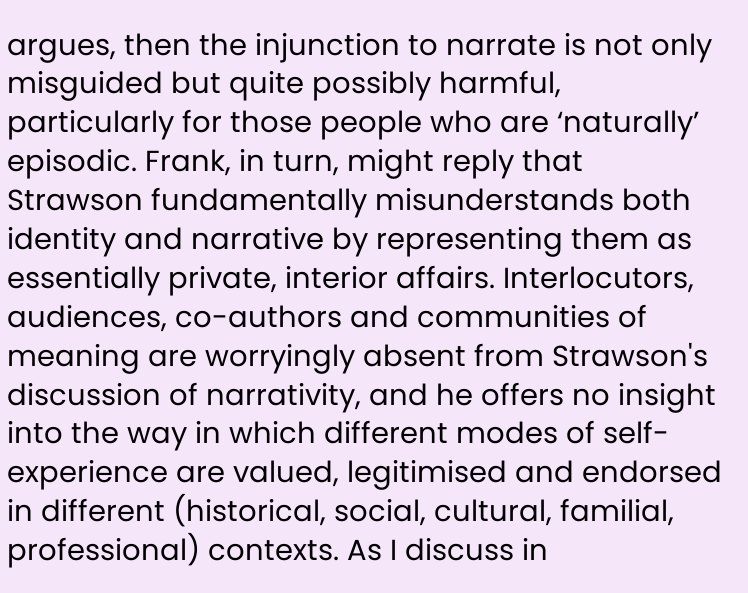argues, then the injunction to narrate is not only misguided but quite possibly harmful, particularly for those people who are ‘naturally’ episodic. Frank, in turn, might reply that Strawson fundamentally misunderstands both identity and narrative by representing them as essentially private, interior affairs. Interlocutors, audiences, co-authors and communities of meaning are worryingly absent from Strawson's discussion of narrativity, and he offers no insight into the way in which different modes of self-experience are valued, legitimised and endorsed in different (historical, social, cultural, familial, professional) contexts. As I discuss in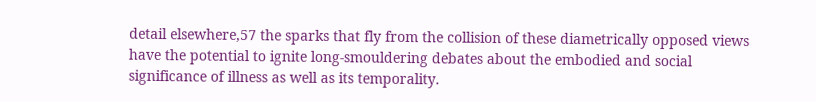detail elsewhere,57 the sparks that fly from the collision of these diametrically opposed views have the potential to ignite long-smouldering debates about the embodied and social significance of illness as well as its temporality.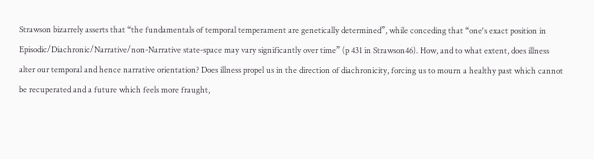Strawson bizarrely asserts that “the fundamentals of temporal temperament are genetically determined”, while conceding that “one's exact position in Episodic/Diachronic/Narrative/non-Narrative state-space may vary significantly over time” (p 431 in Strawson46). How, and to what extent, does illness alter our temporal and hence narrative orientation? Does illness propel us in the direction of diachronicity, forcing us to mourn a healthy past which cannot be recuperated and a future which feels more fraught,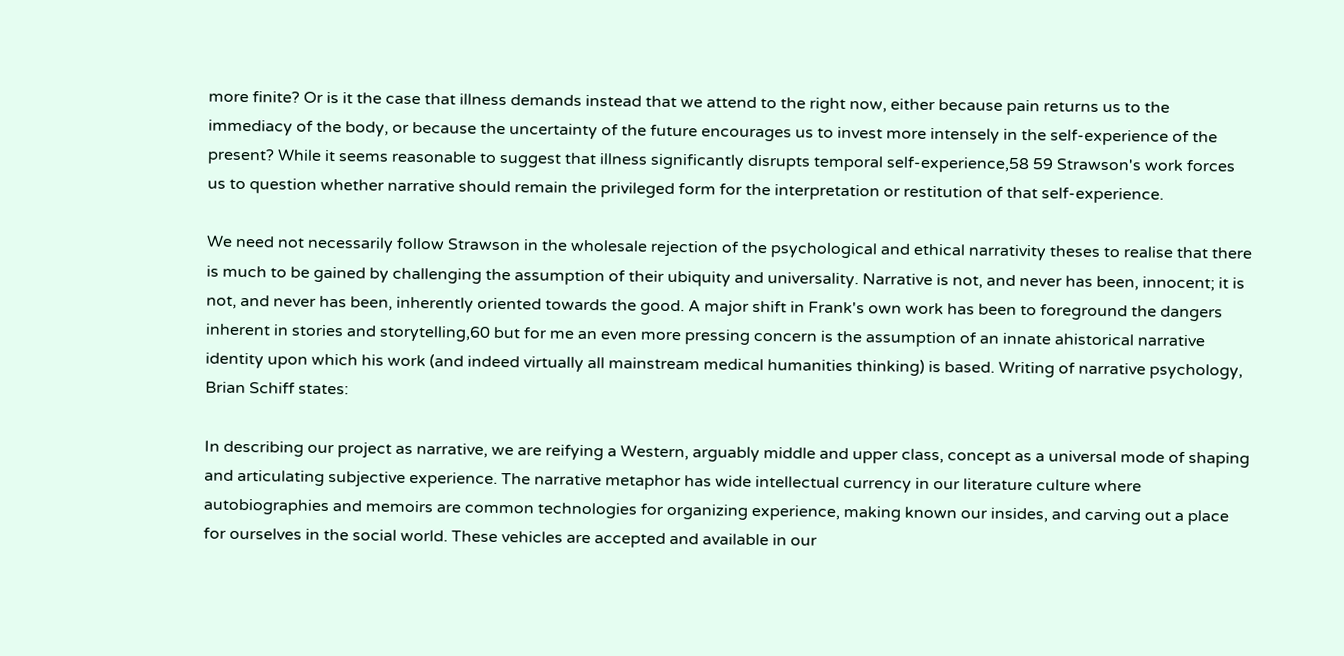more finite? Or is it the case that illness demands instead that we attend to the right now, either because pain returns us to the immediacy of the body, or because the uncertainty of the future encourages us to invest more intensely in the self-experience of the present? While it seems reasonable to suggest that illness significantly disrupts temporal self-experience,58 59 Strawson's work forces us to question whether narrative should remain the privileged form for the interpretation or restitution of that self-experience.

We need not necessarily follow Strawson in the wholesale rejection of the psychological and ethical narrativity theses to realise that there is much to be gained by challenging the assumption of their ubiquity and universality. Narrative is not, and never has been, innocent; it is not, and never has been, inherently oriented towards the good. A major shift in Frank's own work has been to foreground the dangers inherent in stories and storytelling,60 but for me an even more pressing concern is the assumption of an innate ahistorical narrative identity upon which his work (and indeed virtually all mainstream medical humanities thinking) is based. Writing of narrative psychology, Brian Schiff states:

In describing our project as narrative, we are reifying a Western, arguably middle and upper class, concept as a universal mode of shaping and articulating subjective experience. The narrative metaphor has wide intellectual currency in our literature culture where autobiographies and memoirs are common technologies for organizing experience, making known our insides, and carving out a place for ourselves in the social world. These vehicles are accepted and available in our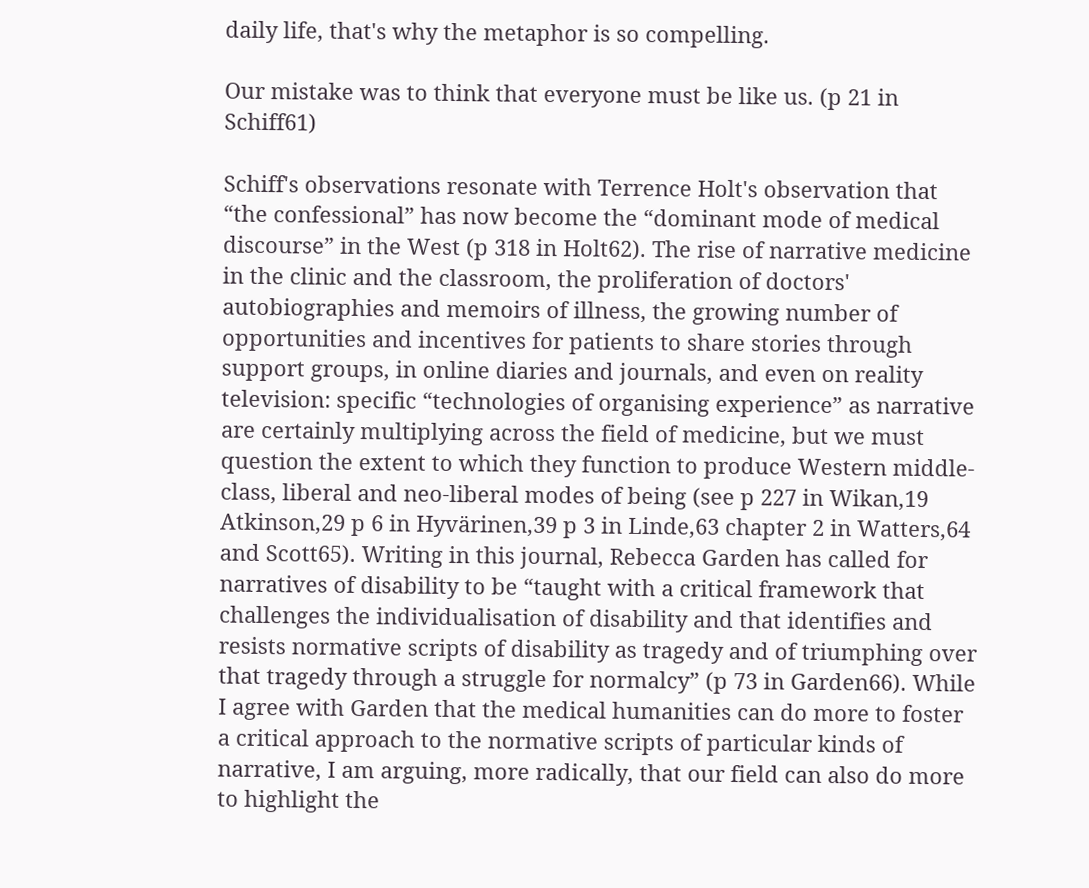daily life, that's why the metaphor is so compelling.

Our mistake was to think that everyone must be like us. (p 21 in Schiff61)

Schiff's observations resonate with Terrence Holt's observation that “the confessional” has now become the “dominant mode of medical discourse” in the West (p 318 in Holt62). The rise of narrative medicine in the clinic and the classroom, the proliferation of doctors' autobiographies and memoirs of illness, the growing number of opportunities and incentives for patients to share stories through support groups, in online diaries and journals, and even on reality television: specific “technologies of organising experience” as narrative are certainly multiplying across the field of medicine, but we must question the extent to which they function to produce Western middle-class, liberal and neo-liberal modes of being (see p 227 in Wikan,19 Atkinson,29 p 6 in Hyvärinen,39 p 3 in Linde,63 chapter 2 in Watters,64 and Scott65). Writing in this journal, Rebecca Garden has called for narratives of disability to be “taught with a critical framework that challenges the individualisation of disability and that identifies and resists normative scripts of disability as tragedy and of triumphing over that tragedy through a struggle for normalcy” (p 73 in Garden66). While I agree with Garden that the medical humanities can do more to foster a critical approach to the normative scripts of particular kinds of narrative, I am arguing, more radically, that our field can also do more to highlight the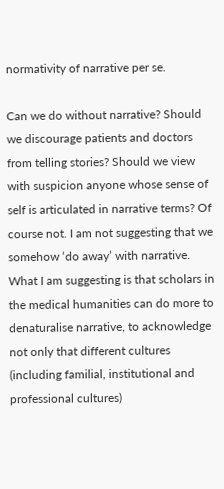normativity of narrative per se.

Can we do without narrative? Should we discourage patients and doctors from telling stories? Should we view with suspicion anyone whose sense of self is articulated in narrative terms? Of course not. I am not suggesting that we somehow ‘do away’ with narrative. What I am suggesting is that scholars in the medical humanities can do more to denaturalise narrative, to acknowledge not only that different cultures (including familial, institutional and professional cultures)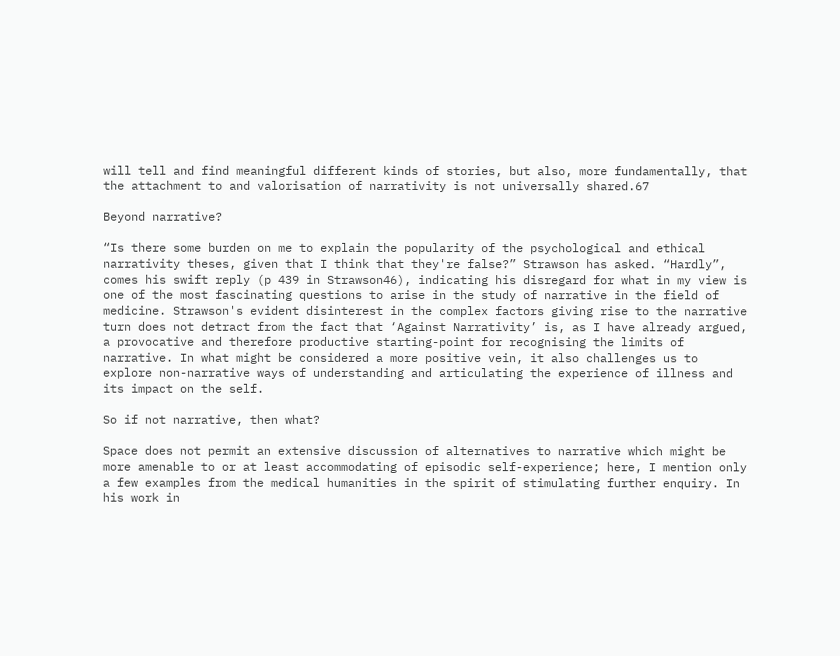will tell and find meaningful different kinds of stories, but also, more fundamentally, that the attachment to and valorisation of narrativity is not universally shared.67

Beyond narrative?

“Is there some burden on me to explain the popularity of the psychological and ethical narrativity theses, given that I think that they're false?” Strawson has asked. “Hardly”, comes his swift reply (p 439 in Strawson46), indicating his disregard for what in my view is one of the most fascinating questions to arise in the study of narrative in the field of medicine. Strawson's evident disinterest in the complex factors giving rise to the narrative turn does not detract from the fact that ‘Against Narrativity’ is, as I have already argued, a provocative and therefore productive starting-point for recognising the limits of narrative. In what might be considered a more positive vein, it also challenges us to explore non-narrative ways of understanding and articulating the experience of illness and its impact on the self.

So if not narrative, then what?

Space does not permit an extensive discussion of alternatives to narrative which might be more amenable to or at least accommodating of episodic self-experience; here, I mention only a few examples from the medical humanities in the spirit of stimulating further enquiry. In his work in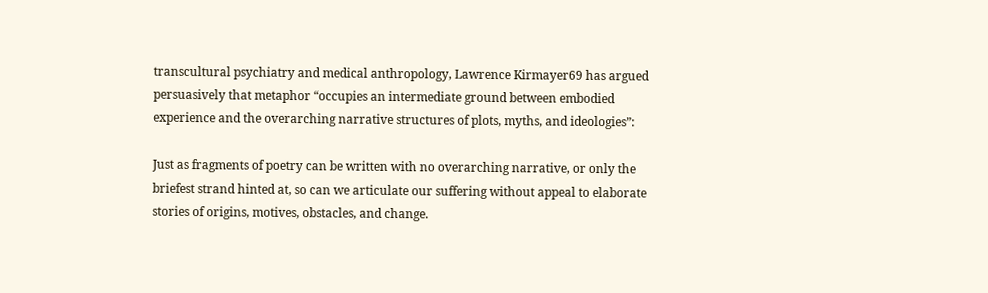transcultural psychiatry and medical anthropology, Lawrence Kirmayer69 has argued persuasively that metaphor “occupies an intermediate ground between embodied experience and the overarching narrative structures of plots, myths, and ideologies”:

Just as fragments of poetry can be written with no overarching narrative, or only the briefest strand hinted at, so can we articulate our suffering without appeal to elaborate stories of origins, motives, obstacles, and change.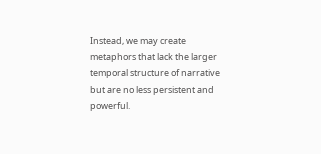Instead, we may create metaphors that lack the larger temporal structure of narrative but are no less persistent and powerful.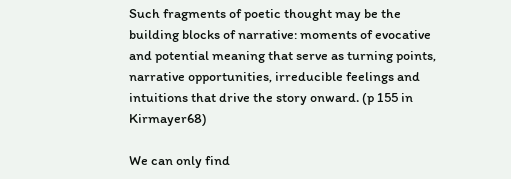Such fragments of poetic thought may be the building blocks of narrative: moments of evocative and potential meaning that serve as turning points, narrative opportunities, irreducible feelings and intuitions that drive the story onward. (p 155 in Kirmayer68)

We can only find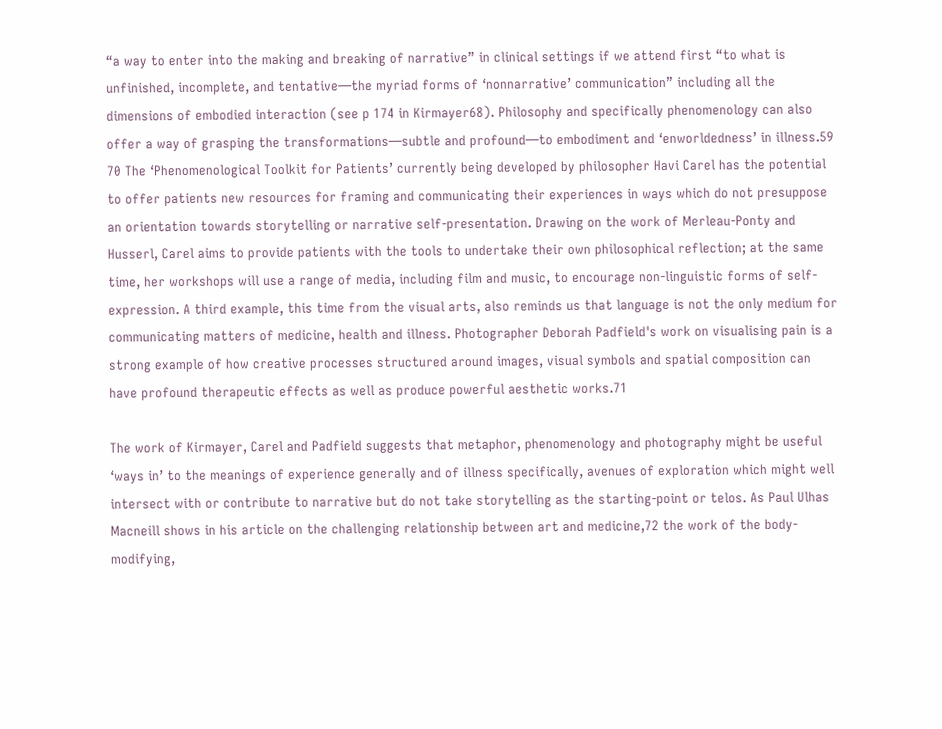“a way to enter into the making and breaking of narrative” in clinical settings if we attend first “to what is unfinished, incomplete, and tentative—the myriad forms of ‘nonnarrative’ communication” including all the dimensions of embodied interaction (see p 174 in Kirmayer68). Philosophy and specifically phenomenology can also offer a way of grasping the transformations—subtle and profound—to embodiment and ‘enworldedness’ in illness.59 70 The ‘Phenomenological Toolkit for Patients’ currently being developed by philosopher Havi Carel has the potential to offer patients new resources for framing and communicating their experiences in ways which do not presuppose an orientation towards storytelling or narrative self-presentation. Drawing on the work of Merleau-Ponty and Husserl, Carel aims to provide patients with the tools to undertake their own philosophical reflection; at the same time, her workshops will use a range of media, including film and music, to encourage non-linguistic forms of self-expression. A third example, this time from the visual arts, also reminds us that language is not the only medium for communicating matters of medicine, health and illness. Photographer Deborah Padfield's work on visualising pain is a strong example of how creative processes structured around images, visual symbols and spatial composition can have profound therapeutic effects as well as produce powerful aesthetic works.71

The work of Kirmayer, Carel and Padfield suggests that metaphor, phenomenology and photography might be useful ‘ways in’ to the meanings of experience generally and of illness specifically, avenues of exploration which might well intersect with or contribute to narrative but do not take storytelling as the starting-point or telos. As Paul Ulhas Macneill shows in his article on the challenging relationship between art and medicine,72 the work of the body-modifying,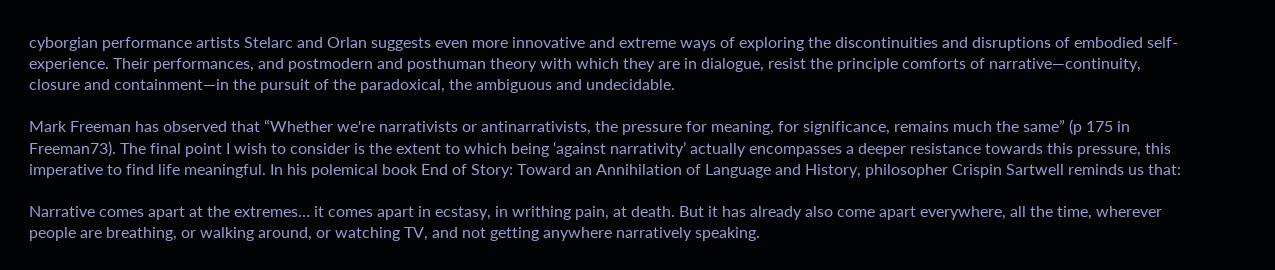cyborgian performance artists Stelarc and Orlan suggests even more innovative and extreme ways of exploring the discontinuities and disruptions of embodied self-experience. Their performances, and postmodern and posthuman theory with which they are in dialogue, resist the principle comforts of narrative—continuity, closure and containment—in the pursuit of the paradoxical, the ambiguous and undecidable.

Mark Freeman has observed that “Whether we're narrativists or antinarrativists, the pressure for meaning, for significance, remains much the same” (p 175 in Freeman73). The final point I wish to consider is the extent to which being ‘against narrativity’ actually encompasses a deeper resistance towards this pressure, this imperative to find life meaningful. In his polemical book End of Story: Toward an Annihilation of Language and History, philosopher Crispin Sartwell reminds us that:

Narrative comes apart at the extremes… it comes apart in ecstasy, in writhing pain, at death. But it has already also come apart everywhere, all the time, wherever people are breathing, or walking around, or watching TV, and not getting anywhere narratively speaking.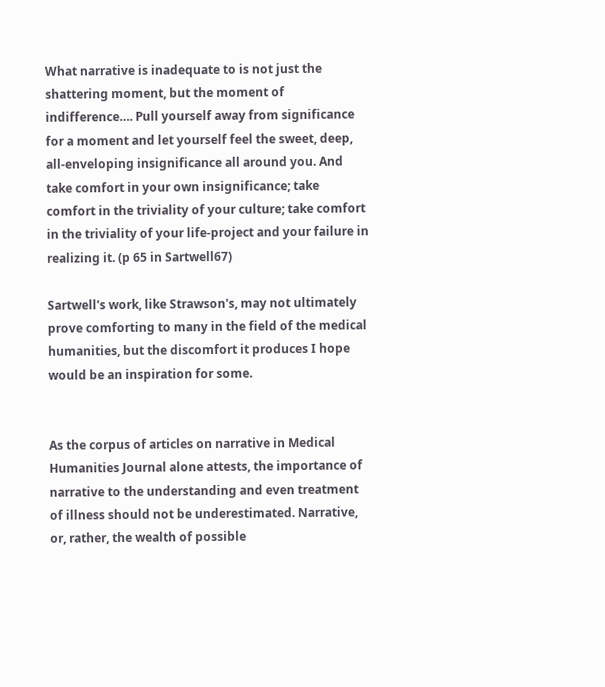What narrative is inadequate to is not just the shattering moment, but the moment of indifference…. Pull yourself away from significance for a moment and let yourself feel the sweet, deep, all-enveloping insignificance all around you. And take comfort in your own insignificance; take comfort in the triviality of your culture; take comfort in the triviality of your life-project and your failure in realizing it. (p 65 in Sartwell67)

Sartwell's work, like Strawson's, may not ultimately prove comforting to many in the field of the medical humanities, but the discomfort it produces I hope would be an inspiration for some.


As the corpus of articles on narrative in Medical Humanities Journal alone attests, the importance of narrative to the understanding and even treatment of illness should not be underestimated. Narrative, or, rather, the wealth of possible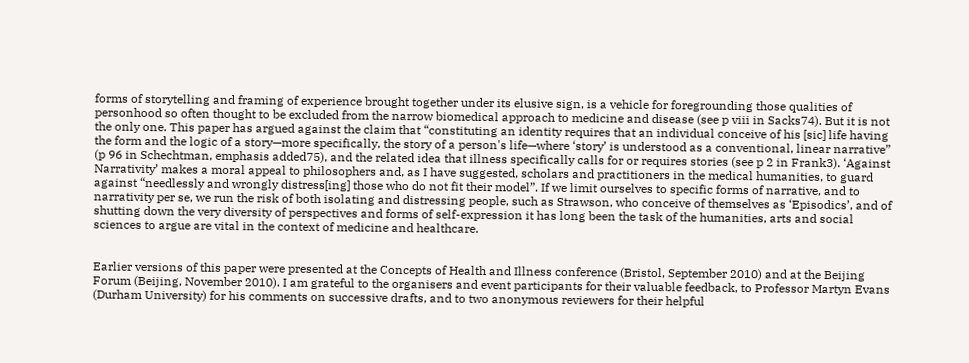forms of storytelling and framing of experience brought together under its elusive sign, is a vehicle for foregrounding those qualities of personhood so often thought to be excluded from the narrow biomedical approach to medicine and disease (see p viii in Sacks74). But it is not the only one. This paper has argued against the claim that “constituting an identity requires that an individual conceive of his [sic] life having the form and the logic of a story—more specifically, the story of a person's life—where ‘story’ is understood as a conventional, linear narrative” (p 96 in Schechtman, emphasis added75), and the related idea that illness specifically calls for or requires stories (see p 2 in Frank3). ‘Against Narrativity’ makes a moral appeal to philosophers and, as I have suggested, scholars and practitioners in the medical humanities, to guard against “needlessly and wrongly distress[ing] those who do not fit their model”. If we limit ourselves to specific forms of narrative, and to narrativity per se, we run the risk of both isolating and distressing people, such as Strawson, who conceive of themselves as ‘Episodics’, and of shutting down the very diversity of perspectives and forms of self-expression it has long been the task of the humanities, arts and social sciences to argue are vital in the context of medicine and healthcare.


Earlier versions of this paper were presented at the Concepts of Health and Illness conference (Bristol, September 2010) and at the Beijing Forum (Beijing, November 2010). I am grateful to the organisers and event participants for their valuable feedback, to Professor Martyn Evans (Durham University) for his comments on successive drafts, and to two anonymous reviewers for their helpful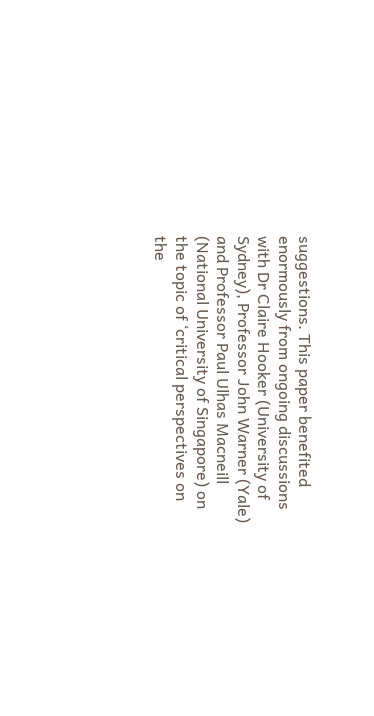suggestions. This paper benefited enormously from ongoing discussions with Dr Claire Hooker (University of Sydney), Professor John Warner (Yale) and Professor Paul Ulhas Macneill (National University of Singapore) on the topic of ‘critical perspectives on the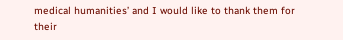medical humanities’ and I would like to thank them for their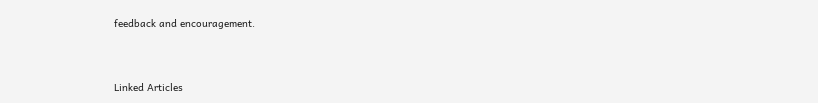feedback and encouragement.



Linked Articles